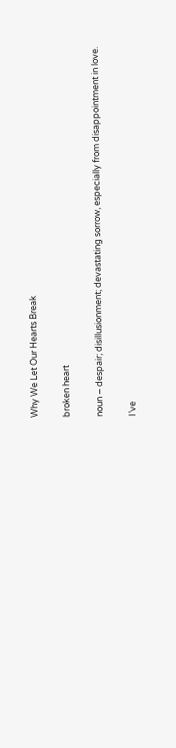Why We Let Our Hearts Break

broken heart

noun − despair; disillusionment; devastating sorrow, especially from disappointment in love.

I’ve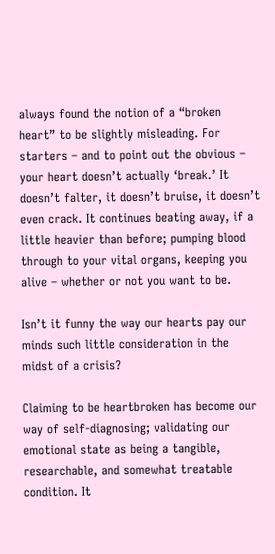always found the notion of a “broken heart” to be slightly misleading. For starters – and to point out the obvious – your heart doesn’t actually ‘break.’ It doesn’t falter, it doesn’t bruise, it doesn’t even crack. It continues beating away, if a little heavier than before; pumping blood through to your vital organs, keeping you alive – whether or not you want to be.

Isn’t it funny the way our hearts pay our minds such little consideration in the midst of a crisis?

Claiming to be heartbroken has become our way of self-diagnosing; validating our emotional state as being a tangible, researchable, and somewhat treatable condition. It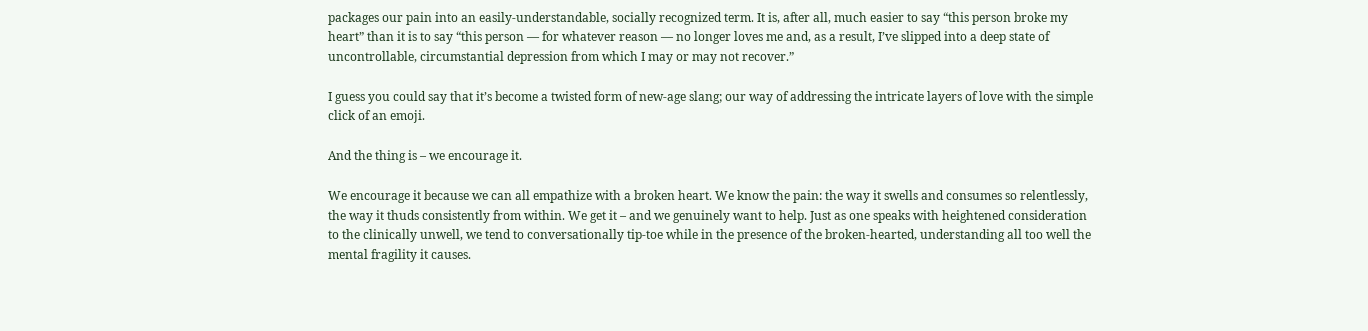packages our pain into an easily-understandable, socially recognized term. It is, after all, much easier to say “this person broke my heart” than it is to say “this person — for whatever reason — no longer loves me and, as a result, I’ve slipped into a deep state of uncontrollable, circumstantial depression from which I may or may not recover.”

I guess you could say that it’s become a twisted form of new-age slang; our way of addressing the intricate layers of love with the simple click of an emoji.

And the thing is – we encourage it.

We encourage it because we can all empathize with a broken heart. We know the pain: the way it swells and consumes so relentlessly, the way it thuds consistently from within. We get it – and we genuinely want to help. Just as one speaks with heightened consideration to the clinically unwell, we tend to conversationally tip-toe while in the presence of the broken-hearted, understanding all too well the mental fragility it causes.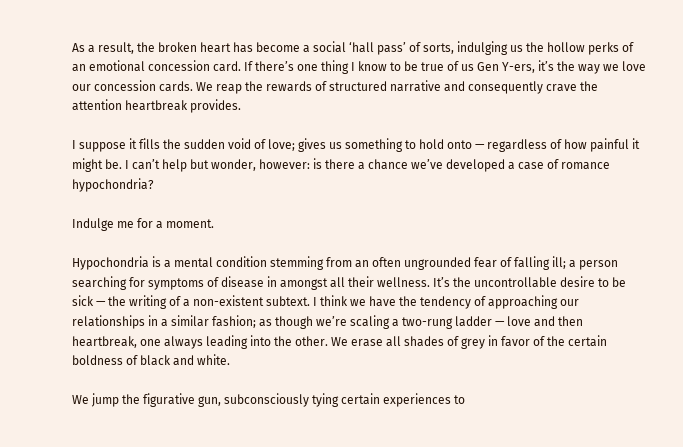As a result, the broken heart has become a social ‘hall pass’ of sorts, indulging us the hollow perks of an emotional concession card. If there’s one thing I know to be true of us Gen Y-ers, it’s the way we love our concession cards. We reap the rewards of structured narrative and consequently crave the attention heartbreak provides.

I suppose it fills the sudden void of love; gives us something to hold onto — regardless of how painful it might be. I can’t help but wonder, however: is there a chance we’ve developed a case of romance hypochondria?

Indulge me for a moment.

Hypochondria is a mental condition stemming from an often ungrounded fear of falling ill; a person searching for symptoms of disease in amongst all their wellness. It’s the uncontrollable desire to be sick — the writing of a non-existent subtext. I think we have the tendency of approaching our relationships in a similar fashion; as though we’re scaling a two-rung ladder — love and then heartbreak, one always leading into the other. We erase all shades of grey in favor of the certain boldness of black and white.

We jump the figurative gun, subconsciously tying certain experiences to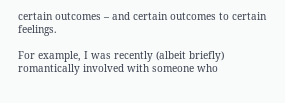certain outcomes – and certain outcomes to certain feelings.

For example, I was recently (albeit briefly) romantically involved with someone who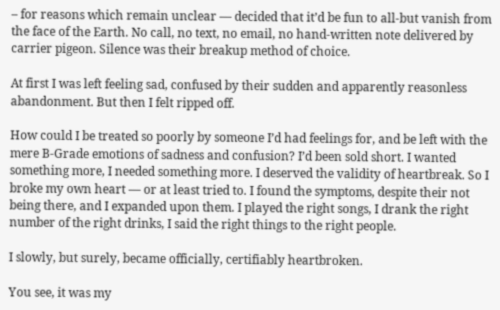– for reasons which remain unclear — decided that it’d be fun to all-but vanish from the face of the Earth. No call, no text, no email, no hand-written note delivered by carrier pigeon. Silence was their breakup method of choice.

At first I was left feeling sad, confused by their sudden and apparently reasonless abandonment. But then I felt ripped off.

How could I be treated so poorly by someone I’d had feelings for, and be left with the mere B-Grade emotions of sadness and confusion? I’d been sold short. I wanted something more, I needed something more. I deserved the validity of heartbreak. So I broke my own heart — or at least tried to. I found the symptoms, despite their not being there, and I expanded upon them. I played the right songs, I drank the right number of the right drinks, I said the right things to the right people.

I slowly, but surely, became officially, certifiably heartbroken.

You see, it was my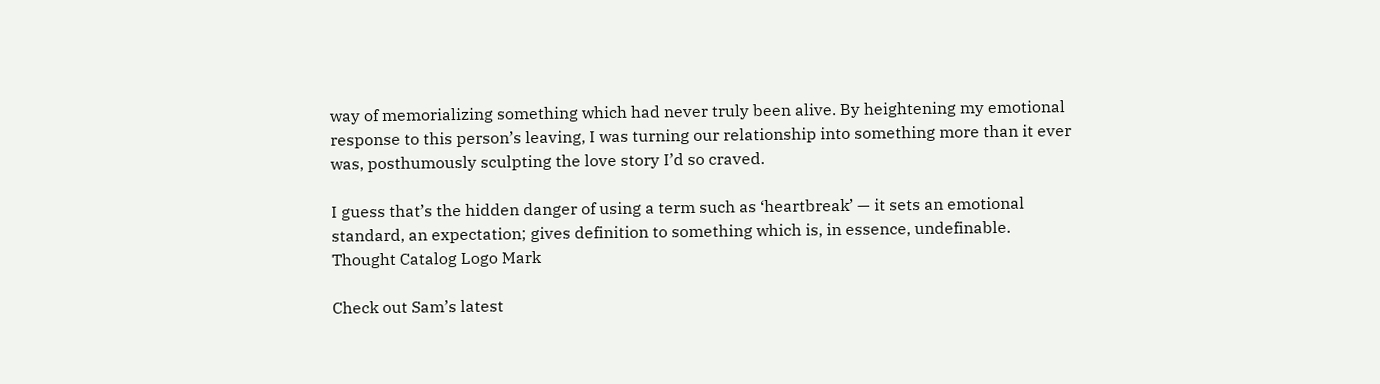way of memorializing something which had never truly been alive. By heightening my emotional response to this person’s leaving, I was turning our relationship into something more than it ever was, posthumously sculpting the love story I’d so craved.

I guess that’s the hidden danger of using a term such as ‘heartbreak’ — it sets an emotional standard, an expectation; gives definition to something which is, in essence, undefinable. Thought Catalog Logo Mark

Check out Sam’s latest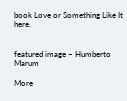book Love or Something Like It here.


featured image – Humberto Marum

More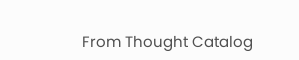From Thought Catalog